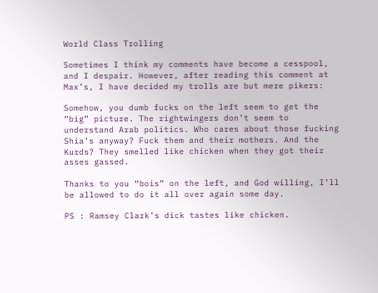World Class Trolling

Sometimes I think my comments have become a cesspool, and I despair. However, after reading this comment at Max’s, I have decided my trolls are but mere pikers:

Somehow, you dumb fucks on the left seem to get the “big” picture. The rightwingers don’t seem to understand Arab politics. Who cares about those fucking Shia’s anyway? Fuck them and their mothers. And the Kurds? They smelled like chicken when they got their asses gassed.

Thanks to you “bois” on the left, and God willing, I’ll be allowed to do it all over again some day.

PS : Ramsey Clark’s dick tastes like chicken.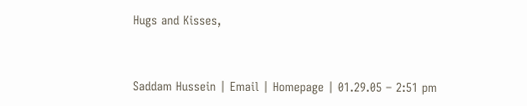Hugs and Kisses,


Saddam Hussein | Email | Homepage | 01.29.05 – 2:51 pm